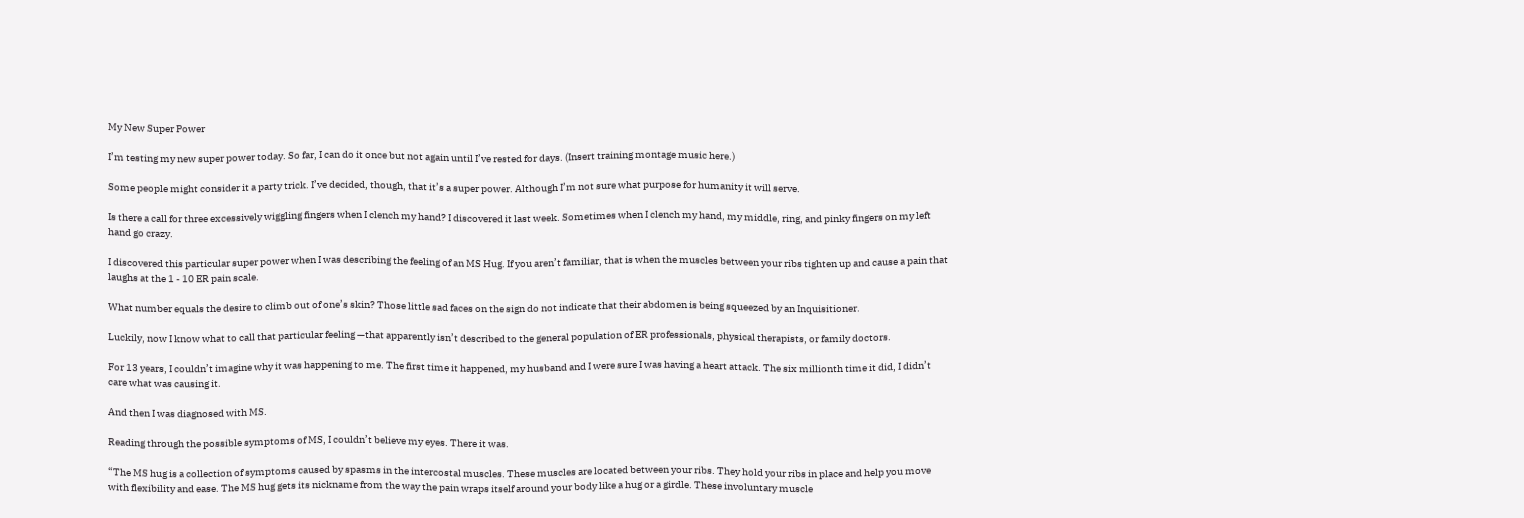My New Super Power

I’m testing my new super power today. So far, I can do it once but not again until I’ve rested for days. (Insert training montage music here.)

Some people might consider it a party trick. I’ve decided, though, that it’s a super power. Although I’m not sure what purpose for humanity it will serve.

Is there a call for three excessively wiggling fingers when I clench my hand? I discovered it last week. Sometimes when I clench my hand, my middle, ring, and pinky fingers on my left hand go crazy.

I discovered this particular super power when I was describing the feeling of an MS Hug. If you aren’t familiar, that is when the muscles between your ribs tighten up and cause a pain that laughs at the 1 - 10 ER pain scale.

What number equals the desire to climb out of one’s skin? Those little sad faces on the sign do not indicate that their abdomen is being squeezed by an Inquisitioner.

Luckily, now I know what to call that particular feeling —that apparently isn’t described to the general population of ER professionals, physical therapists, or family doctors.

For 13 years, I couldn’t imagine why it was happening to me. The first time it happened, my husband and I were sure I was having a heart attack. The six millionth time it did, I didn’t care what was causing it.

And then I was diagnosed with MS.

Reading through the possible symptoms of MS, I couldn’t believe my eyes. There it was.

“The MS hug is a collection of symptoms caused by spasms in the intercostal muscles. These muscles are located between your ribs. They hold your ribs in place and help you move with flexibility and ease. The MS hug gets its nickname from the way the pain wraps itself around your body like a hug or a girdle. These involuntary muscle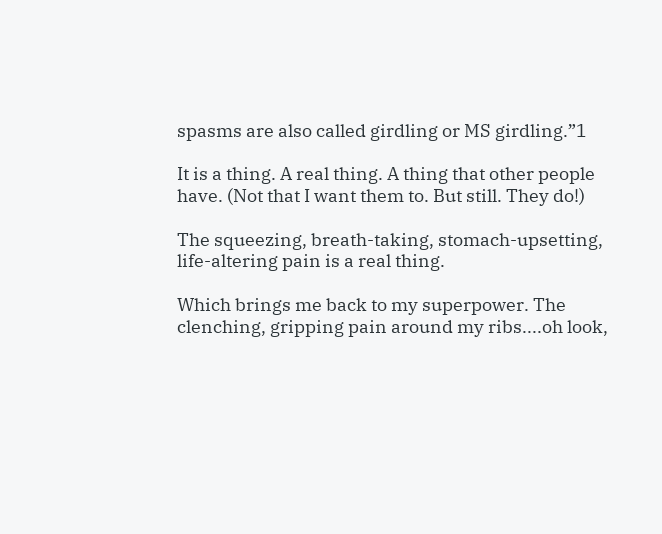spasms are also called girdling or MS girdling.”1

It is a thing. A real thing. A thing that other people have. (Not that I want them to. But still. They do!)

The squeezing, breath-taking, stomach-upsetting, life-altering pain is a real thing.

Which brings me back to my superpower. The clenching, gripping pain around my ribs....oh look,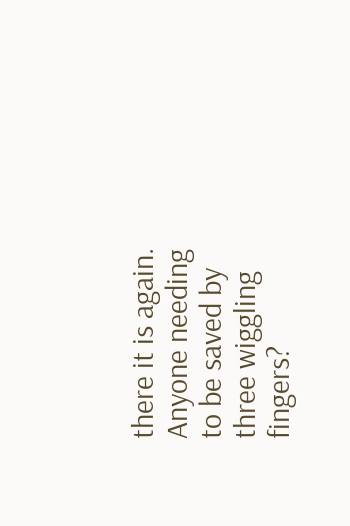there it is again. Anyone needing to be saved by three wiggling fingers?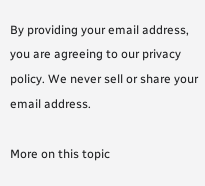By providing your email address, you are agreeing to our privacy policy. We never sell or share your email address.

More on this topic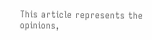This article represents the opinions,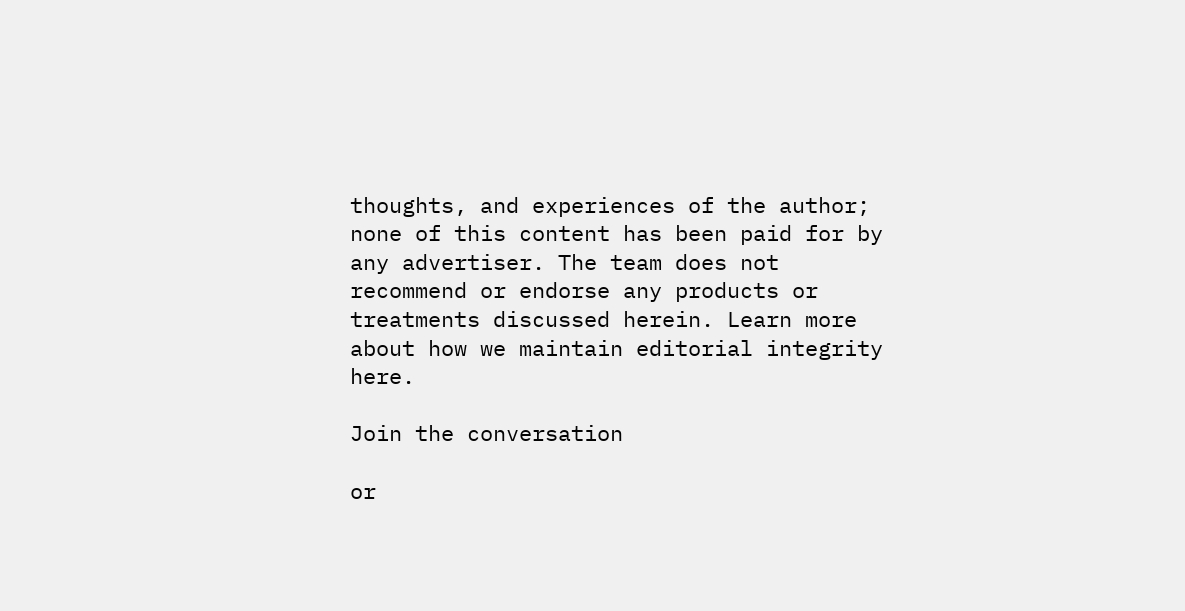thoughts, and experiences of the author; none of this content has been paid for by any advertiser. The team does not recommend or endorse any products or treatments discussed herein. Learn more about how we maintain editorial integrity here.

Join the conversation

or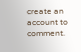create an account to comment.